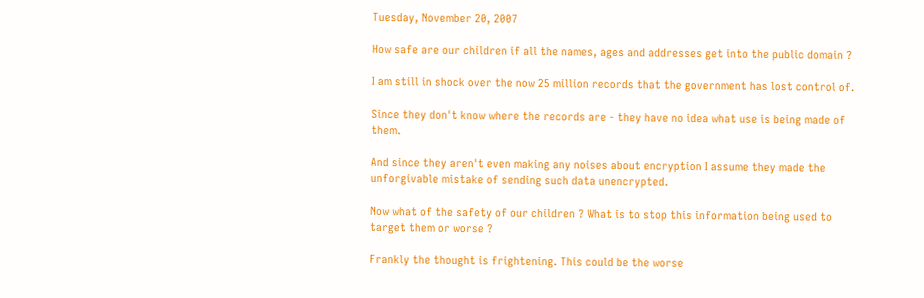Tuesday, November 20, 2007

How safe are our children if all the names, ages and addresses get into the public domain ?

I am still in shock over the now 25 million records that the government has lost control of.

Since they don't know where the records are - they have no idea what use is being made of them.

And since they aren't even making any noises about encryption I assume they made the unforgivable mistake of sending such data unencrypted.

Now what of the safety of our children ? What is to stop this information being used to target them or worse ?

Frankly the thought is frightening. This could be the worse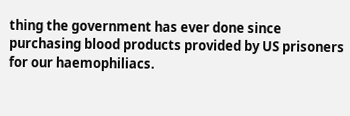thing the government has ever done since purchasing blood products provided by US prisoners for our haemophiliacs.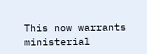This now warrants ministerial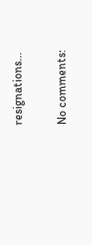resignations...

No comments: